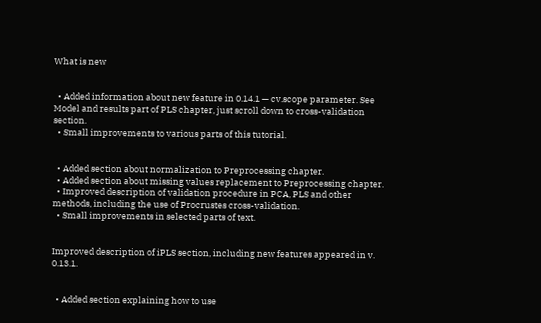What is new


  • Added information about new feature in 0.14.1 — cv.scope parameter. See Model and results part of PLS chapter, just scroll down to cross-validation section.
  • Small improvements to various parts of this tutorial.


  • Added section about normalization to Preprocessing chapter.
  • Added section about missing values replacement to Preprocessing chapter.
  • Improved description of validation procedure in PCA, PLS and other methods, including the use of Procrustes cross-validation.
  • Small improvements in selected parts of text.


Improved description of iPLS section, including new features appeared in v. 0.13.1.


  • Added section explaining how to use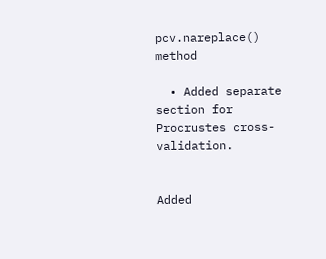pcv.nareplace() method

  • Added separate section for Procrustes cross-validation.


Added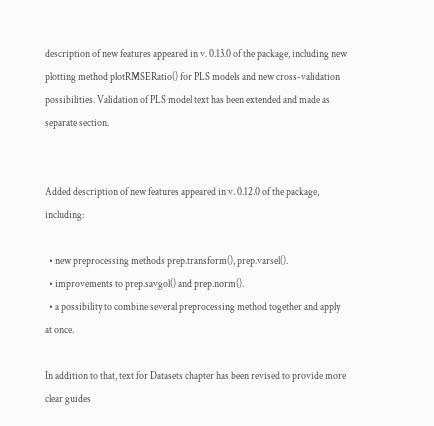description of new features appeared in v. 0.13.0 of the package, including new plotting method plotRMSERatio() for PLS models and new cross-validation possibilities. Validation of PLS model text has been extended and made as separate section.


Added description of new features appeared in v. 0.12.0 of the package, including:

  • new preprocessing methods prep.transform(), prep.varsel().
  • improvements to prep.savgol() and prep.norm().
  • a possibility to combine several preprocessing method together and apply at once.

In addition to that, text for Datasets chapter has been revised to provide more clear guides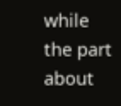while the part about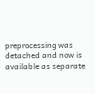preprocessing was detached and now is available as separate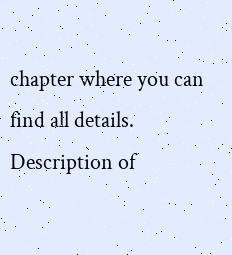chapter where you can find all details. Description of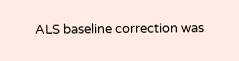ALS baseline correction was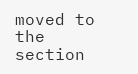moved to the section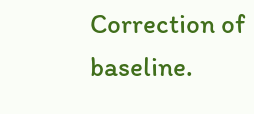Correction of baseline.